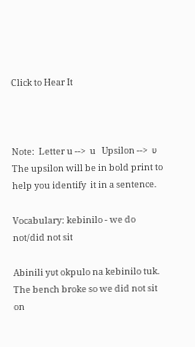Click to Hear It



Note:  Letter u -->  u   Upsilon -->  υ      The upsilon will be in bold print to help you identify  it in a sentence.

Vocabulary: kebinilo - we do not/did not sit

Abinili yυt okpulo na kebinilo tuk.  The bench broke so we did not sit on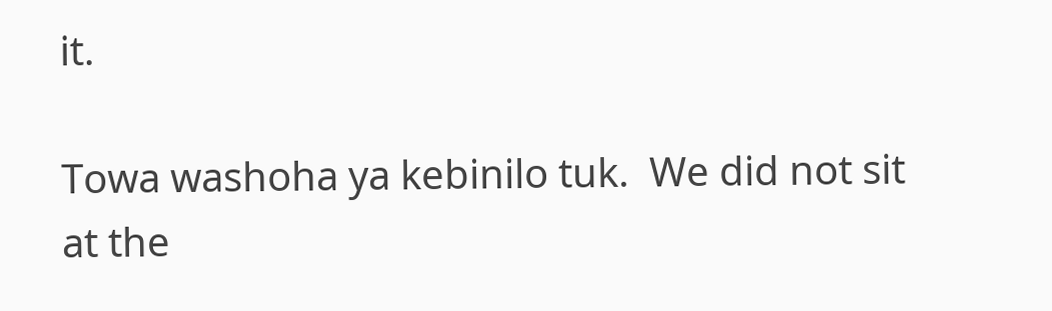it.

Towa washoha ya kebinilo tuk.  We did not sit at the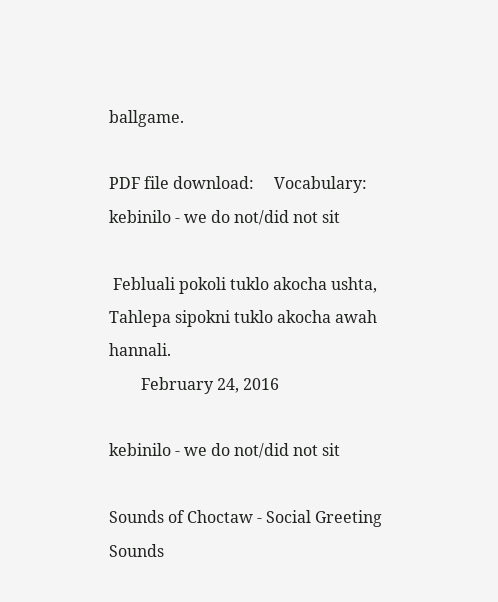ballgame.

PDF file download:     Vocabulary: kebinilo - we do not/did not sit

 Febluali pokoli tuklo akocha ushta, Tahlepa sipokni tuklo akocha awah hannali.
        February 24, 2016

kebinilo - we do not/did not sit

Sounds of Choctaw - Social Greeting
Sounds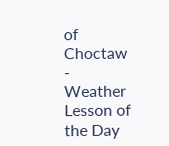of Choctaw - Weather
Lesson of the Day